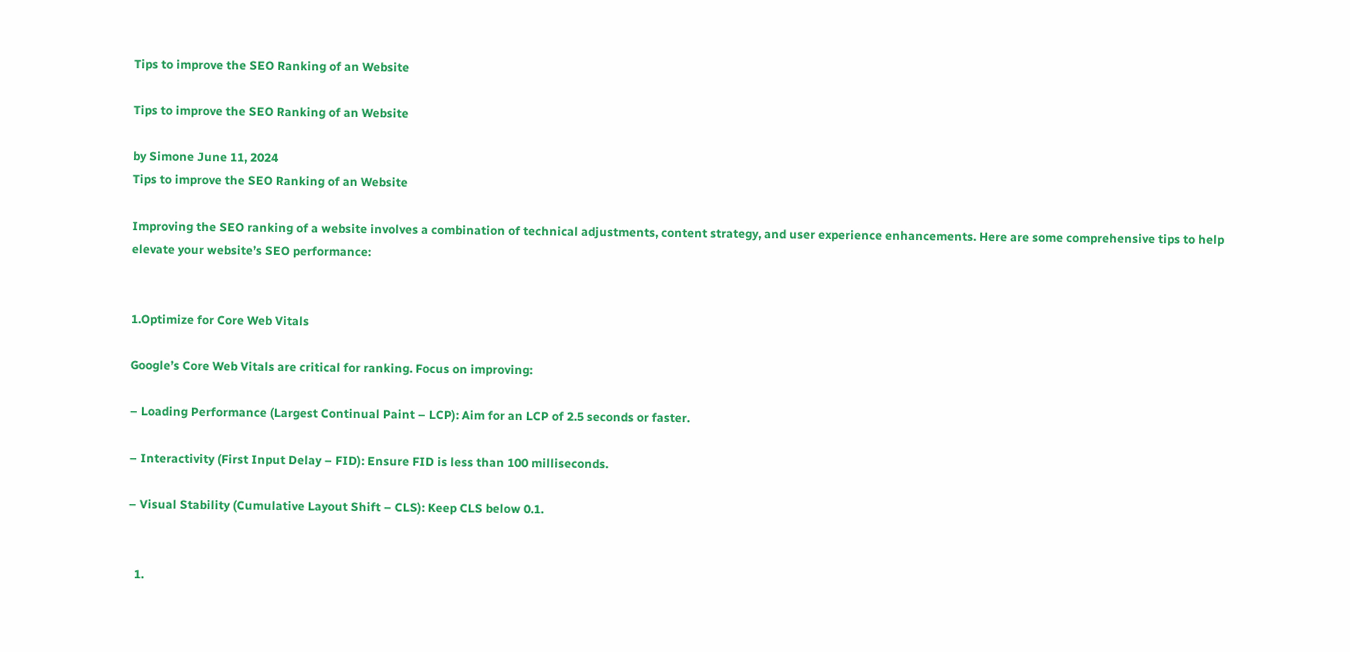Tips to improve the SEO Ranking of an Website

Tips to improve the SEO Ranking of an Website

by Simone June 11, 2024
Tips to improve the SEO Ranking of an Website

Improving the SEO ranking of a website involves a combination of technical adjustments, content strategy, and user experience enhancements. Here are some comprehensive tips to help elevate your website’s SEO performance:


1.Optimize for Core Web Vitals

Google’s Core Web Vitals are critical for ranking. Focus on improving:

– Loading Performance (Largest Continual Paint – LCP): Aim for an LCP of 2.5 seconds or faster.

– Interactivity (First Input Delay – FID): Ensure FID is less than 100 milliseconds.

– Visual Stability (Cumulative Layout Shift – CLS): Keep CLS below 0.1.


  1.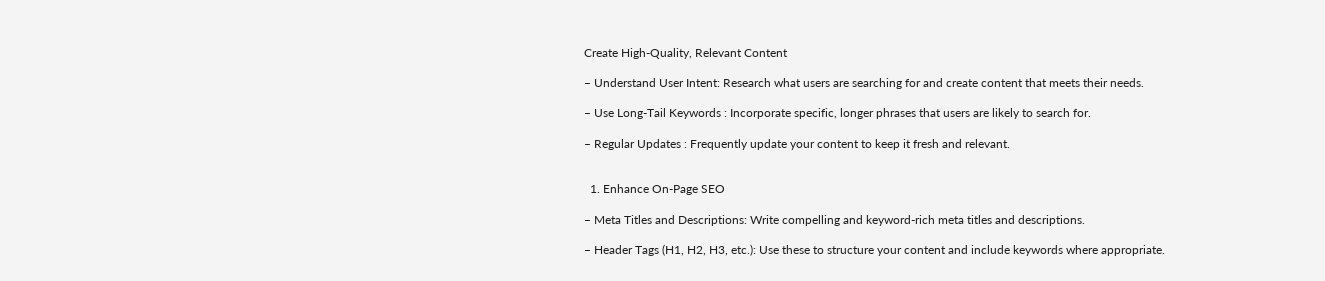Create High-Quality, Relevant Content

– Understand User Intent: Research what users are searching for and create content that meets their needs.

– Use Long-Tail Keywords : Incorporate specific, longer phrases that users are likely to search for.

– Regular Updates : Frequently update your content to keep it fresh and relevant.


  1. Enhance On-Page SEO

– Meta Titles and Descriptions: Write compelling and keyword-rich meta titles and descriptions.

– Header Tags (H1, H2, H3, etc.): Use these to structure your content and include keywords where appropriate.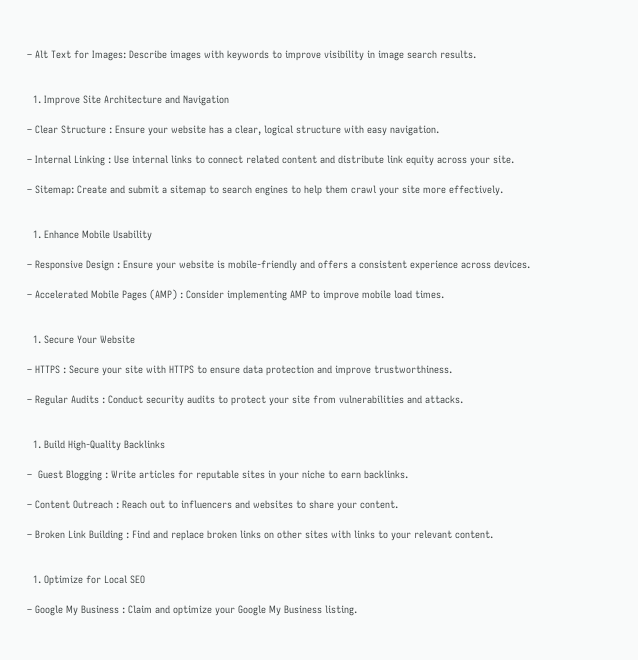– Alt Text for Images: Describe images with keywords to improve visibility in image search results.


  1. Improve Site Architecture and Navigation

– Clear Structure : Ensure your website has a clear, logical structure with easy navigation.

– Internal Linking : Use internal links to connect related content and distribute link equity across your site.

– Sitemap: Create and submit a sitemap to search engines to help them crawl your site more effectively.


  1. Enhance Mobile Usability

– Responsive Design : Ensure your website is mobile-friendly and offers a consistent experience across devices.

– Accelerated Mobile Pages (AMP) : Consider implementing AMP to improve mobile load times.


  1. Secure Your Website

– HTTPS : Secure your site with HTTPS to ensure data protection and improve trustworthiness.

– Regular Audits : Conduct security audits to protect your site from vulnerabilities and attacks.


  1. Build High-Quality Backlinks

–  Guest Blogging : Write articles for reputable sites in your niche to earn backlinks.

– Content Outreach : Reach out to influencers and websites to share your content.

– Broken Link Building : Find and replace broken links on other sites with links to your relevant content.


  1. Optimize for Local SEO

– Google My Business : Claim and optimize your Google My Business listing.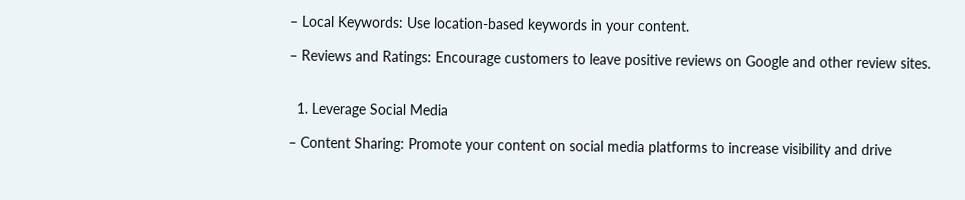– Local Keywords: Use location-based keywords in your content.

– Reviews and Ratings: Encourage customers to leave positive reviews on Google and other review sites.


  1. Leverage Social Media

– Content Sharing: Promote your content on social media platforms to increase visibility and drive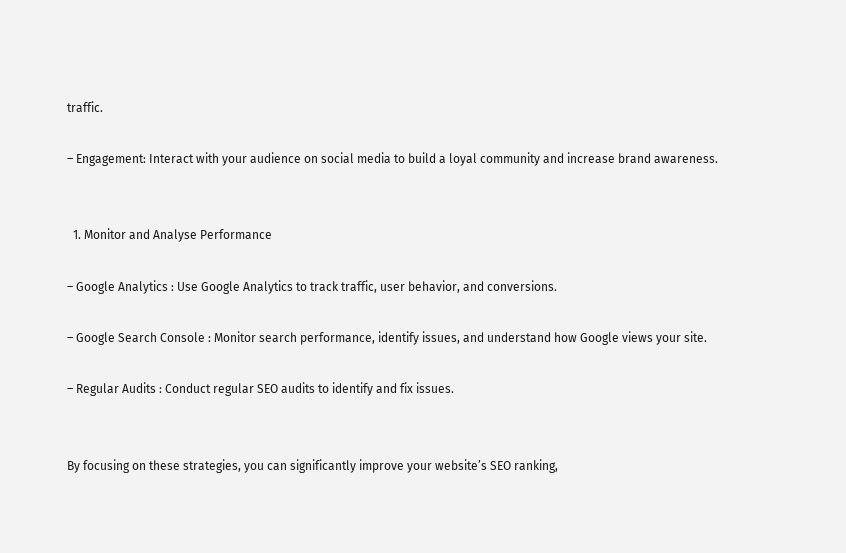traffic.

– Engagement: Interact with your audience on social media to build a loyal community and increase brand awareness.


  1. Monitor and Analyse Performance

– Google Analytics : Use Google Analytics to track traffic, user behavior, and conversions.

– Google Search Console : Monitor search performance, identify issues, and understand how Google views your site.

– Regular Audits : Conduct regular SEO audits to identify and fix issues.


By focusing on these strategies, you can significantly improve your website’s SEO ranking,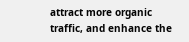attract more organic traffic, and enhance the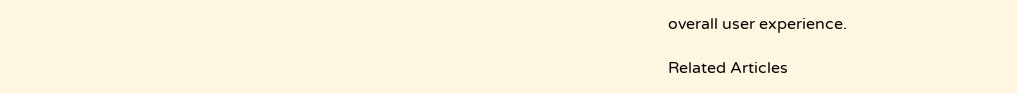overall user experience.

Related Articles